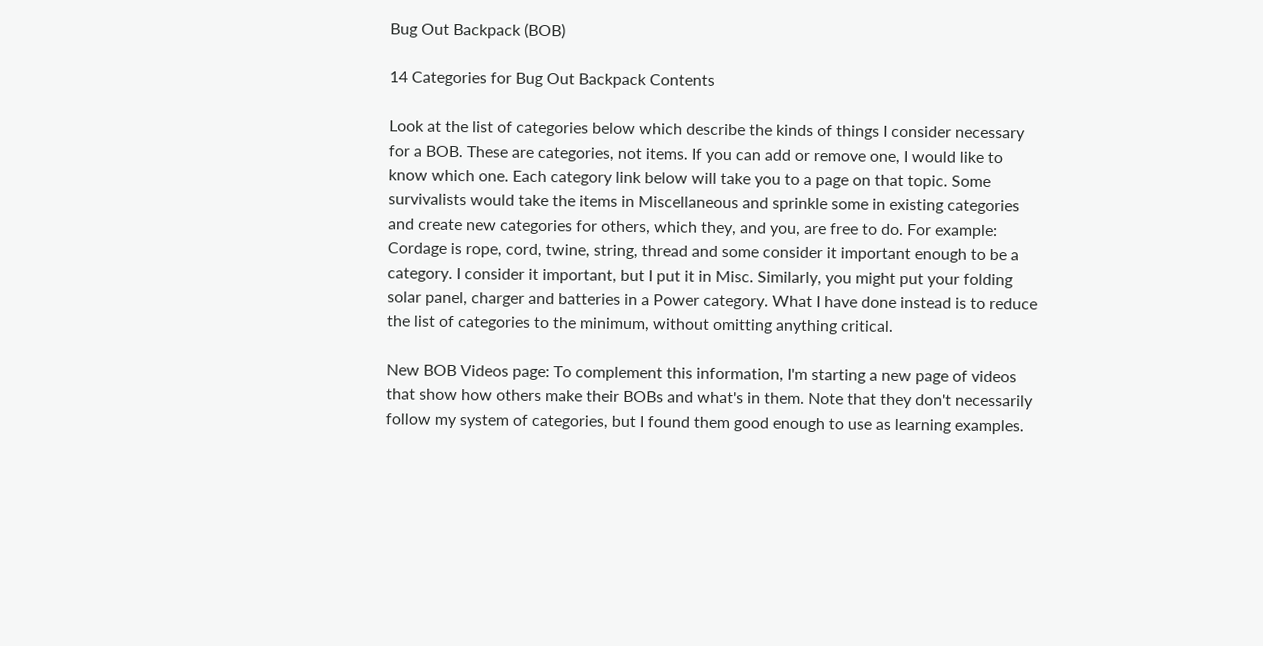Bug Out Backpack (BOB)

14 Categories for Bug Out Backpack Contents

Look at the list of categories below which describe the kinds of things I consider necessary for a BOB. These are categories, not items. If you can add or remove one, I would like to know which one. Each category link below will take you to a page on that topic. Some survivalists would take the items in Miscellaneous and sprinkle some in existing categories and create new categories for others, which they, and you, are free to do. For example: Cordage is rope, cord, twine, string, thread and some consider it important enough to be a category. I consider it important, but I put it in Misc. Similarly, you might put your folding solar panel, charger and batteries in a Power category. What I have done instead is to reduce the list of categories to the minimum, without omitting anything critical.

New BOB Videos page: To complement this information, I'm starting a new page of videos that show how others make their BOBs and what's in them. Note that they don't necessarily follow my system of categories, but I found them good enough to use as learning examples.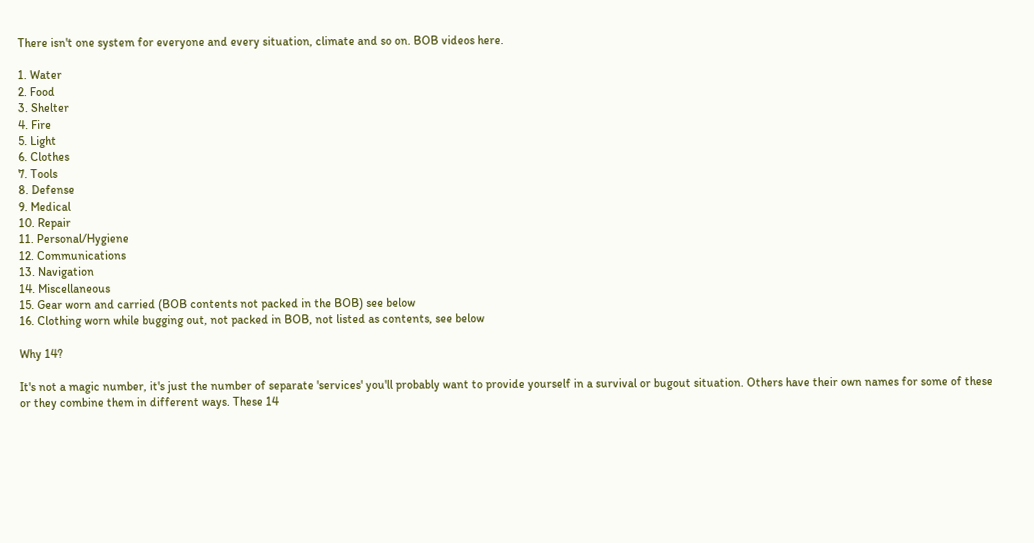There isn't one system for everyone and every situation, climate and so on. BOB videos here.

1. Water
2. Food
3. Shelter
4. Fire
5. Light
6. Clothes
7. Tools
8. Defense
9. Medical
10. Repair
11. Personal/Hygiene
12. Communications
13. Navigation
14. Miscellaneous
15. Gear worn and carried (BOB contents not packed in the BOB) see below
16. Clothing worn while bugging out, not packed in BOB, not listed as contents, see below

Why 14?

It's not a magic number, it's just the number of separate 'services' you'll probably want to provide yourself in a survival or bugout situation. Others have their own names for some of these or they combine them in different ways. These 14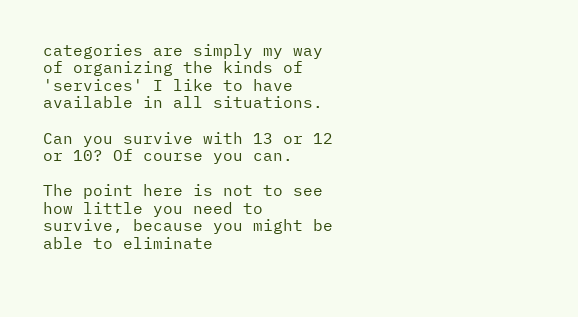categories are simply my way of organizing the kinds of 'services' I like to have available in all situations.

Can you survive with 13 or 12 or 10? Of course you can.

The point here is not to see how little you need to survive, because you might be able to eliminate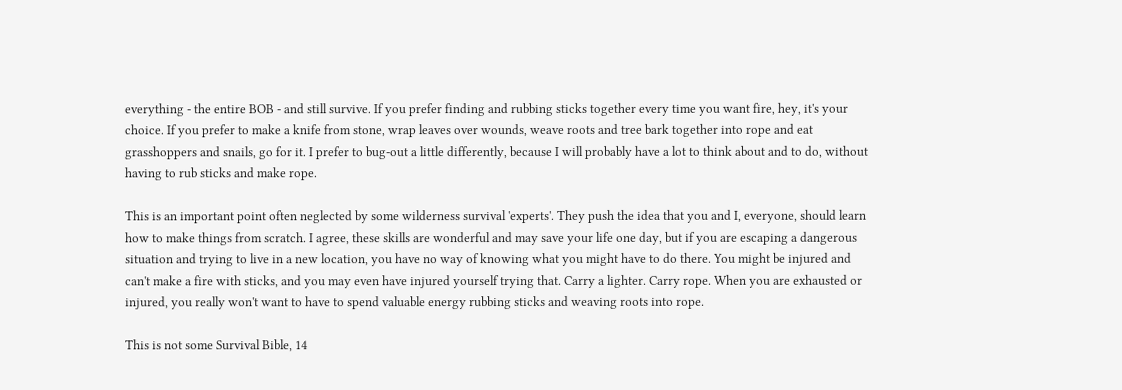everything - the entire BOB - and still survive. If you prefer finding and rubbing sticks together every time you want fire, hey, it's your choice. If you prefer to make a knife from stone, wrap leaves over wounds, weave roots and tree bark together into rope and eat grasshoppers and snails, go for it. I prefer to bug-out a little differently, because I will probably have a lot to think about and to do, without having to rub sticks and make rope.

This is an important point often neglected by some wilderness survival 'experts'. They push the idea that you and I, everyone, should learn how to make things from scratch. I agree, these skills are wonderful and may save your life one day, but if you are escaping a dangerous situation and trying to live in a new location, you have no way of knowing what you might have to do there. You might be injured and can't make a fire with sticks, and you may even have injured yourself trying that. Carry a lighter. Carry rope. When you are exhausted or injured, you really won't want to have to spend valuable energy rubbing sticks and weaving roots into rope.

This is not some Survival Bible, 14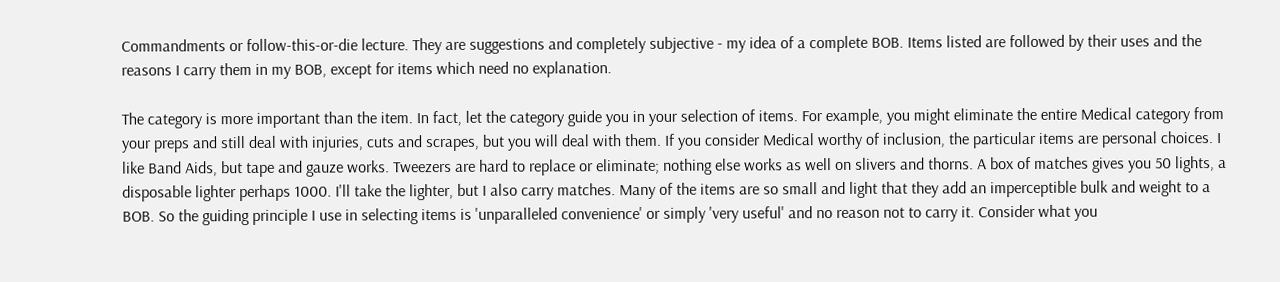Commandments or follow-this-or-die lecture. They are suggestions and completely subjective - my idea of a complete BOB. Items listed are followed by their uses and the reasons I carry them in my BOB, except for items which need no explanation.

The category is more important than the item. In fact, let the category guide you in your selection of items. For example, you might eliminate the entire Medical category from your preps and still deal with injuries, cuts and scrapes, but you will deal with them. If you consider Medical worthy of inclusion, the particular items are personal choices. I like Band Aids, but tape and gauze works. Tweezers are hard to replace or eliminate; nothing else works as well on slivers and thorns. A box of matches gives you 50 lights, a disposable lighter perhaps 1000. I'll take the lighter, but I also carry matches. Many of the items are so small and light that they add an imperceptible bulk and weight to a BOB. So the guiding principle I use in selecting items is 'unparalleled convenience' or simply 'very useful' and no reason not to carry it. Consider what you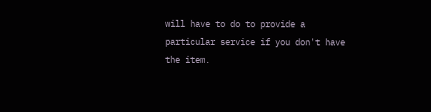will have to do to provide a particular service if you don't have the item.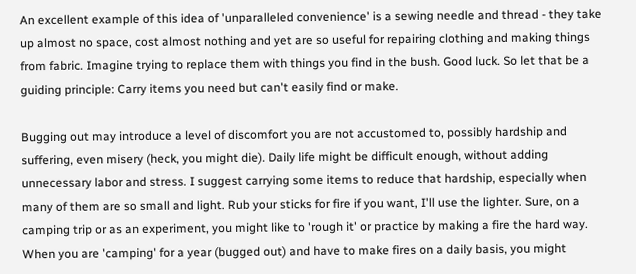An excellent example of this idea of 'unparalleled convenience' is a sewing needle and thread - they take up almost no space, cost almost nothing and yet are so useful for repairing clothing and making things from fabric. Imagine trying to replace them with things you find in the bush. Good luck. So let that be a guiding principle: Carry items you need but can't easily find or make.

Bugging out may introduce a level of discomfort you are not accustomed to, possibly hardship and suffering, even misery (heck, you might die). Daily life might be difficult enough, without adding unnecessary labor and stress. I suggest carrying some items to reduce that hardship, especially when many of them are so small and light. Rub your sticks for fire if you want, I'll use the lighter. Sure, on a camping trip or as an experiment, you might like to 'rough it' or practice by making a fire the hard way. When you are 'camping' for a year (bugged out) and have to make fires on a daily basis, you might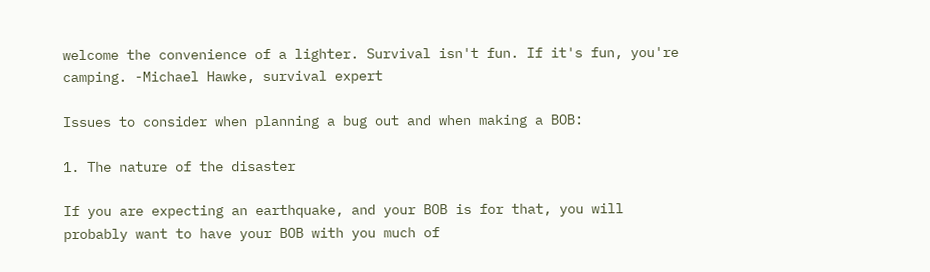welcome the convenience of a lighter. Survival isn't fun. If it's fun, you're camping. -Michael Hawke, survival expert

Issues to consider when planning a bug out and when making a BOB:

1. The nature of the disaster

If you are expecting an earthquake, and your BOB is for that, you will probably want to have your BOB with you much of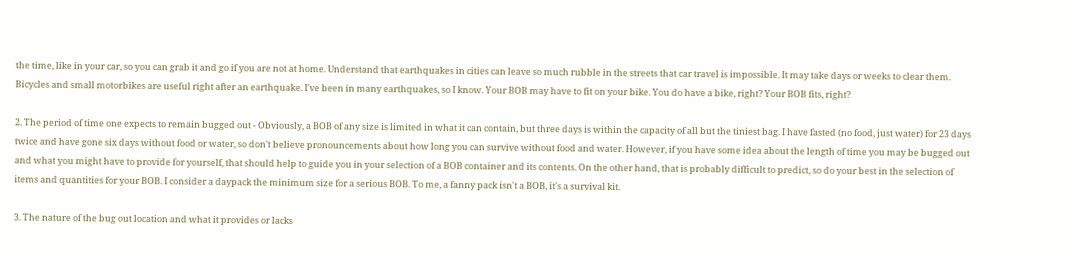the time, like in your car, so you can grab it and go if you are not at home. Understand that earthquakes in cities can leave so much rubble in the streets that car travel is impossible. It may take days or weeks to clear them. Bicycles and small motorbikes are useful right after an earthquake. I've been in many earthquakes, so I know. Your BOB may have to fit on your bike. You do have a bike, right? Your BOB fits, right?

2. The period of time one expects to remain bugged out - Obviously, a BOB of any size is limited in what it can contain, but three days is within the capacity of all but the tiniest bag. I have fasted (no food, just water) for 23 days twice and have gone six days without food or water, so don't believe pronouncements about how long you can survive without food and water. However, if you have some idea about the length of time you may be bugged out and what you might have to provide for yourself, that should help to guide you in your selection of a BOB container and its contents. On the other hand, that is probably difficult to predict, so do your best in the selection of items and quantities for your BOB. I consider a daypack the minimum size for a serious BOB. To me, a fanny pack isn't a BOB, it's a survival kit.

3. The nature of the bug out location and what it provides or lacks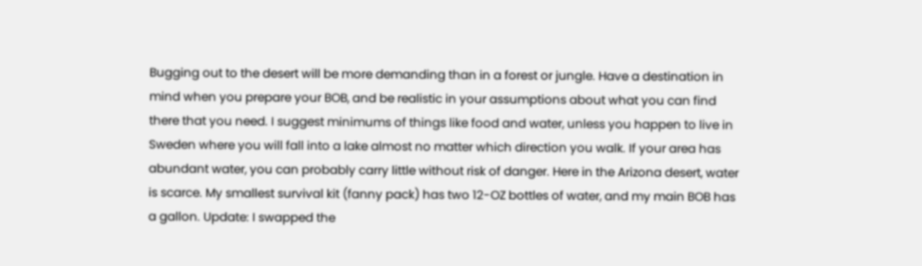Bugging out to the desert will be more demanding than in a forest or jungle. Have a destination in mind when you prepare your BOB, and be realistic in your assumptions about what you can find there that you need. I suggest minimums of things like food and water, unless you happen to live in Sweden where you will fall into a lake almost no matter which direction you walk. If your area has abundant water, you can probably carry little without risk of danger. Here in the Arizona desert, water is scarce. My smallest survival kit (fanny pack) has two 12-OZ bottles of water, and my main BOB has a gallon. Update: I swapped the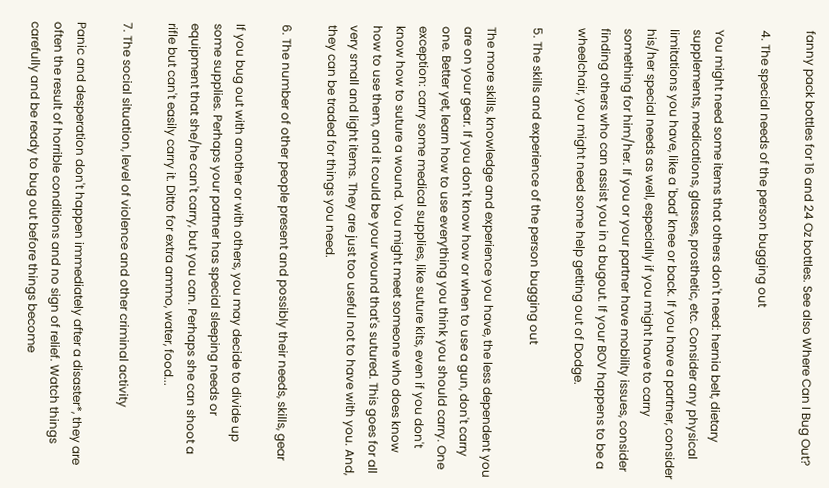fanny pack bottles for 16 and 24 Oz bottles. See also Where Can I Bug Out?

4. The special needs of the person bugging out

You might need some items that others don't need: hernia belt, dietary supplements, medications, glasses, prosthetic, etc. Consider any physical limitations you have, like a 'bad' knee or back. If you have a partner, consider his/her special needs as well, especially if you might have to carry something for him/her. If you or your partner have mobility issues, consider finding others who can assist you in a bugout. If your BOV happens to be a wheelchair, you might need some help getting out of Dodge.

5. The skills and experience of the person bugging out

The more skills, knowledge and experience you have, the less dependent you are on your gear. If you don't know how or when to use a gun, don't carry one. Better yet, learn how to use everything you think you should carry. One exception: carry some medical supplies, like suture kits, even if you don't know how to suture a wound. You might meet someone who does know how to use them, and it could be your wound that's sutured. This goes for all very small and light items. They are just too useful not to have with you. And, they can be traded for things you need.

6. The number of other people present and possibly their needs, skills, gear

If you bug out with another or with others, you may decide to divide up some supplies. Perhaps your partner has special sleeping needs or equipment that she/he can't carry, but you can. Perhaps she can shoot a rifle but can't easily carry it. Ditto for extra ammo, water, food...

7. The social situation, level of violence and other criminal activity

Panic and desperation don't happen immediately after a disaster*, they are often the result of horrible conditions and no sign of relief. Watch things carefully and be ready to bug out before things become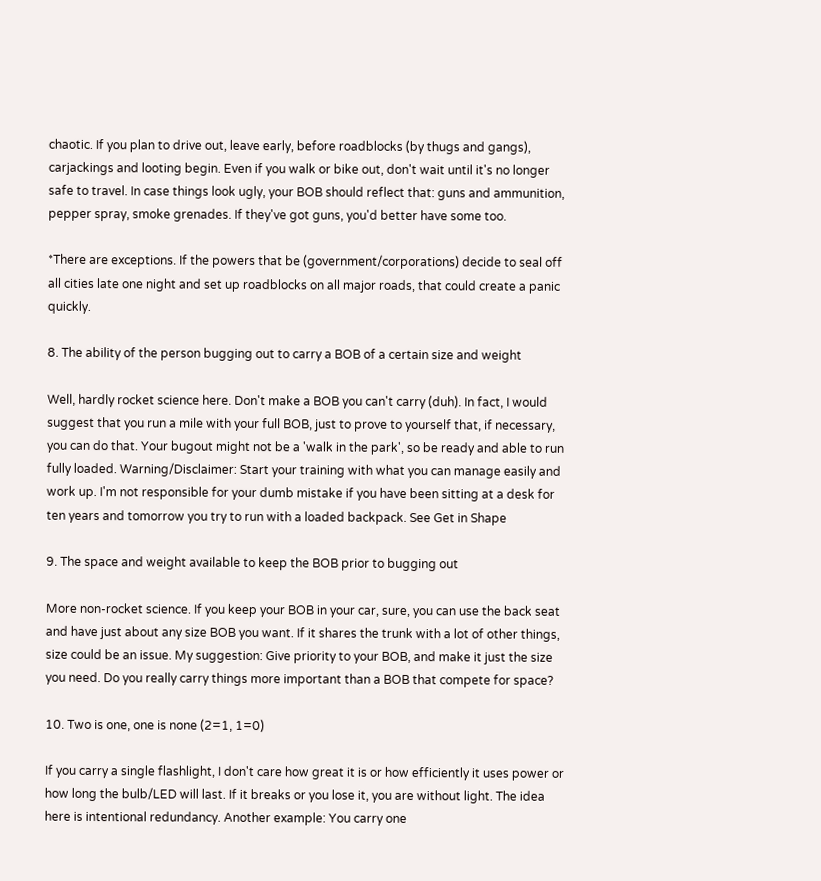chaotic. If you plan to drive out, leave early, before roadblocks (by thugs and gangs), carjackings and looting begin. Even if you walk or bike out, don't wait until it's no longer safe to travel. In case things look ugly, your BOB should reflect that: guns and ammunition, pepper spray, smoke grenades. If they've got guns, you'd better have some too.

*There are exceptions. If the powers that be (government/corporations) decide to seal off all cities late one night and set up roadblocks on all major roads, that could create a panic quickly.

8. The ability of the person bugging out to carry a BOB of a certain size and weight

Well, hardly rocket science here. Don't make a BOB you can't carry (duh). In fact, I would suggest that you run a mile with your full BOB, just to prove to yourself that, if necessary, you can do that. Your bugout might not be a 'walk in the park', so be ready and able to run fully loaded. Warning/Disclaimer: Start your training with what you can manage easily and work up. I'm not responsible for your dumb mistake if you have been sitting at a desk for ten years and tomorrow you try to run with a loaded backpack. See Get in Shape

9. The space and weight available to keep the BOB prior to bugging out

More non-rocket science. If you keep your BOB in your car, sure, you can use the back seat and have just about any size BOB you want. If it shares the trunk with a lot of other things, size could be an issue. My suggestion: Give priority to your BOB, and make it just the size you need. Do you really carry things more important than a BOB that compete for space?

10. Two is one, one is none (2=1, 1=0)

If you carry a single flashlight, I don't care how great it is or how efficiently it uses power or how long the bulb/LED will last. If it breaks or you lose it, you are without light. The idea here is intentional redundancy. Another example: You carry one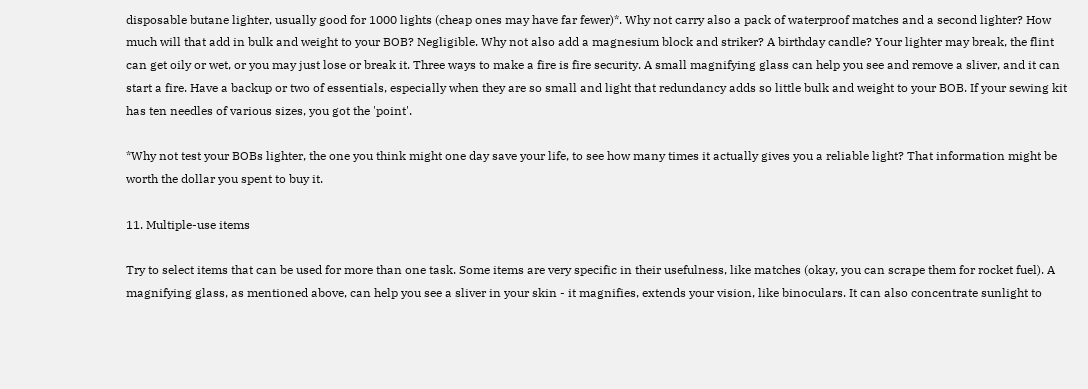disposable butane lighter, usually good for 1000 lights (cheap ones may have far fewer)*. Why not carry also a pack of waterproof matches and a second lighter? How much will that add in bulk and weight to your BOB? Negligible. Why not also add a magnesium block and striker? A birthday candle? Your lighter may break, the flint can get oily or wet, or you may just lose or break it. Three ways to make a fire is fire security. A small magnifying glass can help you see and remove a sliver, and it can start a fire. Have a backup or two of essentials, especially when they are so small and light that redundancy adds so little bulk and weight to your BOB. If your sewing kit has ten needles of various sizes, you got the 'point'.

*Why not test your BOBs lighter, the one you think might one day save your life, to see how many times it actually gives you a reliable light? That information might be worth the dollar you spent to buy it.

11. Multiple-use items

Try to select items that can be used for more than one task. Some items are very specific in their usefulness, like matches (okay, you can scrape them for rocket fuel). A magnifying glass, as mentioned above, can help you see a sliver in your skin - it magnifies, extends your vision, like binoculars. It can also concentrate sunlight to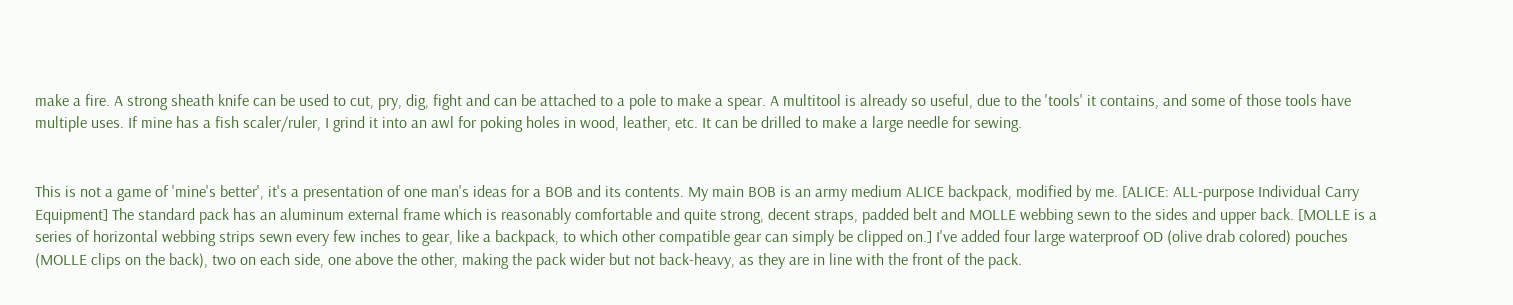make a fire. A strong sheath knife can be used to cut, pry, dig, fight and can be attached to a pole to make a spear. A multitool is already so useful, due to the 'tools' it contains, and some of those tools have multiple uses. If mine has a fish scaler/ruler, I grind it into an awl for poking holes in wood, leather, etc. It can be drilled to make a large needle for sewing.


This is not a game of 'mine's better', it's a presentation of one man's ideas for a BOB and its contents. My main BOB is an army medium ALICE backpack, modified by me. [ALICE: ALL-purpose Individual Carry Equipment] The standard pack has an aluminum external frame which is reasonably comfortable and quite strong, decent straps, padded belt and MOLLE webbing sewn to the sides and upper back. [MOLLE is a series of horizontal webbing strips sewn every few inches to gear, like a backpack, to which other compatible gear can simply be clipped on.] I've added four large waterproof OD (olive drab colored) pouches (MOLLE clips on the back), two on each side, one above the other, making the pack wider but not back-heavy, as they are in line with the front of the pack.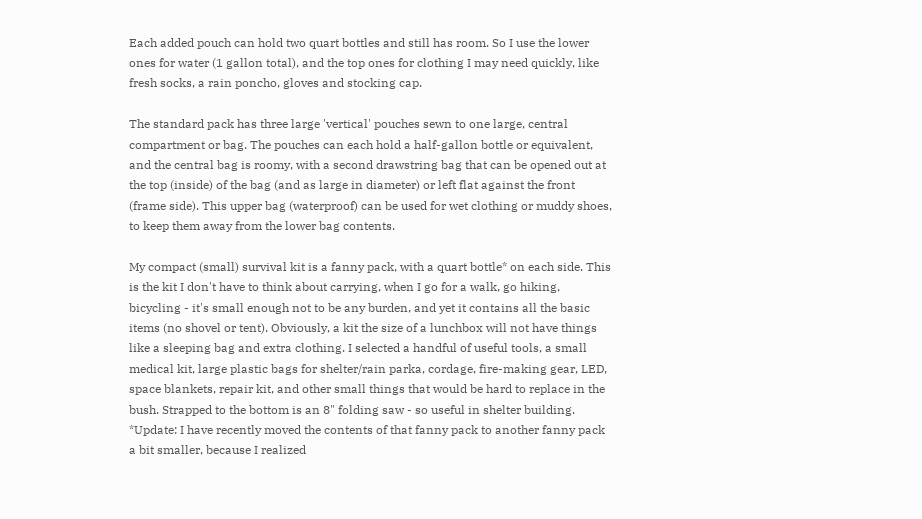Each added pouch can hold two quart bottles and still has room. So I use the lower ones for water (1 gallon total), and the top ones for clothing I may need quickly, like fresh socks, a rain poncho, gloves and stocking cap.

The standard pack has three large 'vertical' pouches sewn to one large, central compartment or bag. The pouches can each hold a half-gallon bottle or equivalent, and the central bag is roomy, with a second drawstring bag that can be opened out at the top (inside) of the bag (and as large in diameter) or left flat against the front (frame side). This upper bag (waterproof) can be used for wet clothing or muddy shoes, to keep them away from the lower bag contents.

My compact (small) survival kit is a fanny pack, with a quart bottle* on each side. This is the kit I don't have to think about carrying, when I go for a walk, go hiking, bicycling - it's small enough not to be any burden, and yet it contains all the basic items (no shovel or tent). Obviously, a kit the size of a lunchbox will not have things like a sleeping bag and extra clothing. I selected a handful of useful tools, a small medical kit, large plastic bags for shelter/rain parka, cordage, fire-making gear, LED, space blankets, repair kit, and other small things that would be hard to replace in the bush. Strapped to the bottom is an 8" folding saw - so useful in shelter building. *Update: I have recently moved the contents of that fanny pack to another fanny pack a bit smaller, because I realized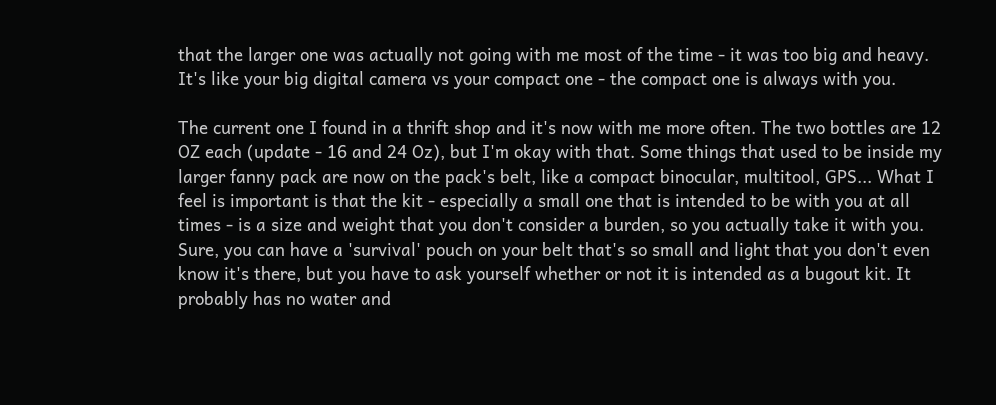that the larger one was actually not going with me most of the time - it was too big and heavy. It's like your big digital camera vs your compact one - the compact one is always with you.

The current one I found in a thrift shop and it's now with me more often. The two bottles are 12 OZ each (update - 16 and 24 Oz), but I'm okay with that. Some things that used to be inside my larger fanny pack are now on the pack's belt, like a compact binocular, multitool, GPS... What I feel is important is that the kit - especially a small one that is intended to be with you at all times - is a size and weight that you don't consider a burden, so you actually take it with you. Sure, you can have a 'survival' pouch on your belt that's so small and light that you don't even know it's there, but you have to ask yourself whether or not it is intended as a bugout kit. It probably has no water and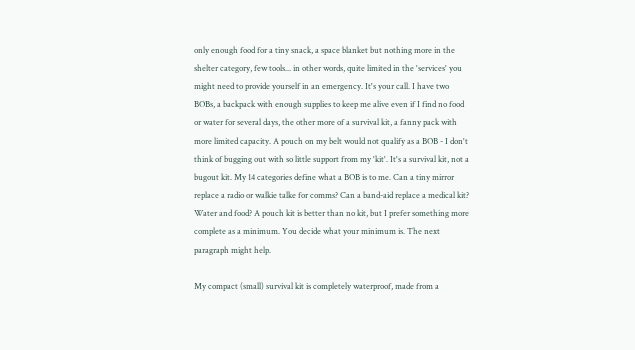only enough food for a tiny snack, a space blanket but nothing more in the shelter category, few tools... in other words, quite limited in the 'services' you might need to provide yourself in an emergency. It's your call. I have two BOBs, a backpack with enough supplies to keep me alive even if I find no food or water for several days, the other more of a survival kit, a fanny pack with more limited capacity. A pouch on my belt would not qualify as a BOB - I don't think of bugging out with so little support from my 'kit'. It's a survival kit, not a bugout kit. My 14 categories define what a BOB is to me. Can a tiny mirror replace a radio or walkie talke for comms? Can a band-aid replace a medical kit? Water and food? A pouch kit is better than no kit, but I prefer something more complete as a minimum. You decide what your minimum is. The next paragraph might help.

My compact (small) survival kit is completely waterproof, made from a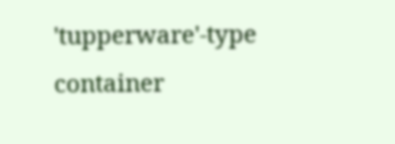'tupperware'-type container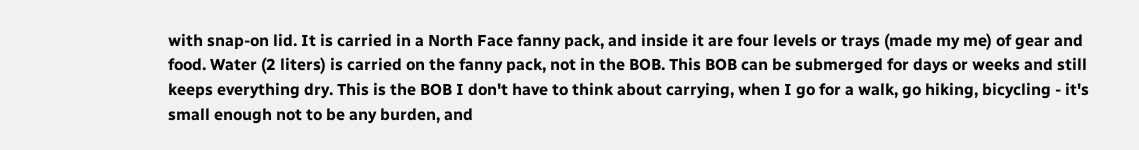with snap-on lid. It is carried in a North Face fanny pack, and inside it are four levels or trays (made my me) of gear and food. Water (2 liters) is carried on the fanny pack, not in the BOB. This BOB can be submerged for days or weeks and still keeps everything dry. This is the BOB I don't have to think about carrying, when I go for a walk, go hiking, bicycling - it's small enough not to be any burden, and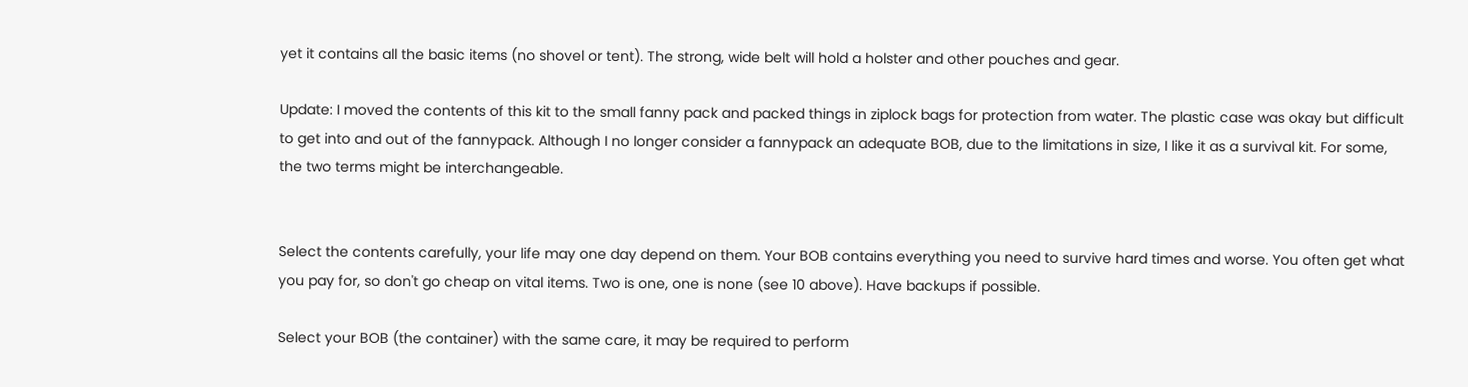yet it contains all the basic items (no shovel or tent). The strong, wide belt will hold a holster and other pouches and gear.

Update: I moved the contents of this kit to the small fanny pack and packed things in ziplock bags for protection from water. The plastic case was okay but difficult to get into and out of the fannypack. Although I no longer consider a fannypack an adequate BOB, due to the limitations in size, I like it as a survival kit. For some, the two terms might be interchangeable.


Select the contents carefully, your life may one day depend on them. Your BOB contains everything you need to survive hard times and worse. You often get what you pay for, so don't go cheap on vital items. Two is one, one is none (see 10 above). Have backups if possible.

Select your BOB (the container) with the same care, it may be required to perform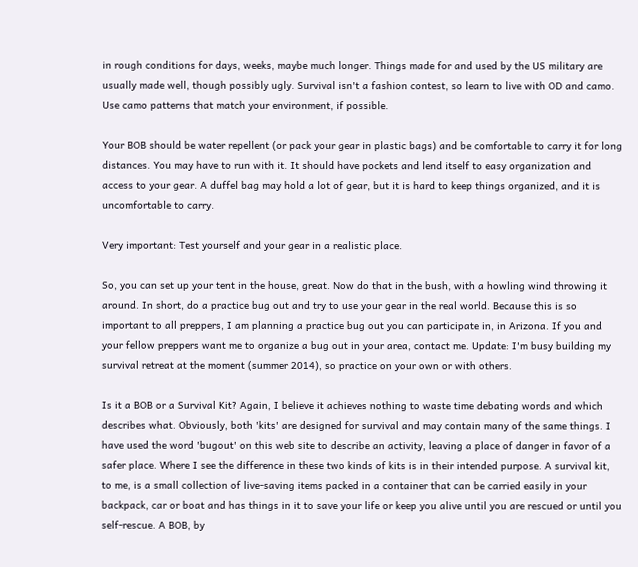in rough conditions for days, weeks, maybe much longer. Things made for and used by the US military are usually made well, though possibly ugly. Survival isn't a fashion contest, so learn to live with OD and camo. Use camo patterns that match your environment, if possible.

Your BOB should be water repellent (or pack your gear in plastic bags) and be comfortable to carry it for long distances. You may have to run with it. It should have pockets and lend itself to easy organization and access to your gear. A duffel bag may hold a lot of gear, but it is hard to keep things organized, and it is uncomfortable to carry.

Very important: Test yourself and your gear in a realistic place.

So, you can set up your tent in the house, great. Now do that in the bush, with a howling wind throwing it around. In short, do a practice bug out and try to use your gear in the real world. Because this is so important to all preppers, I am planning a practice bug out you can participate in, in Arizona. If you and your fellow preppers want me to organize a bug out in your area, contact me. Update: I'm busy building my survival retreat at the moment (summer 2014), so practice on your own or with others.

Is it a BOB or a Survival Kit? Again, I believe it achieves nothing to waste time debating words and which describes what. Obviously, both 'kits' are designed for survival and may contain many of the same things. I have used the word 'bugout' on this web site to describe an activity, leaving a place of danger in favor of a safer place. Where I see the difference in these two kinds of kits is in their intended purpose. A survival kit, to me, is a small collection of live-saving items packed in a container that can be carried easily in your backpack, car or boat and has things in it to save your life or keep you alive until you are rescued or until you self-rescue. A BOB, by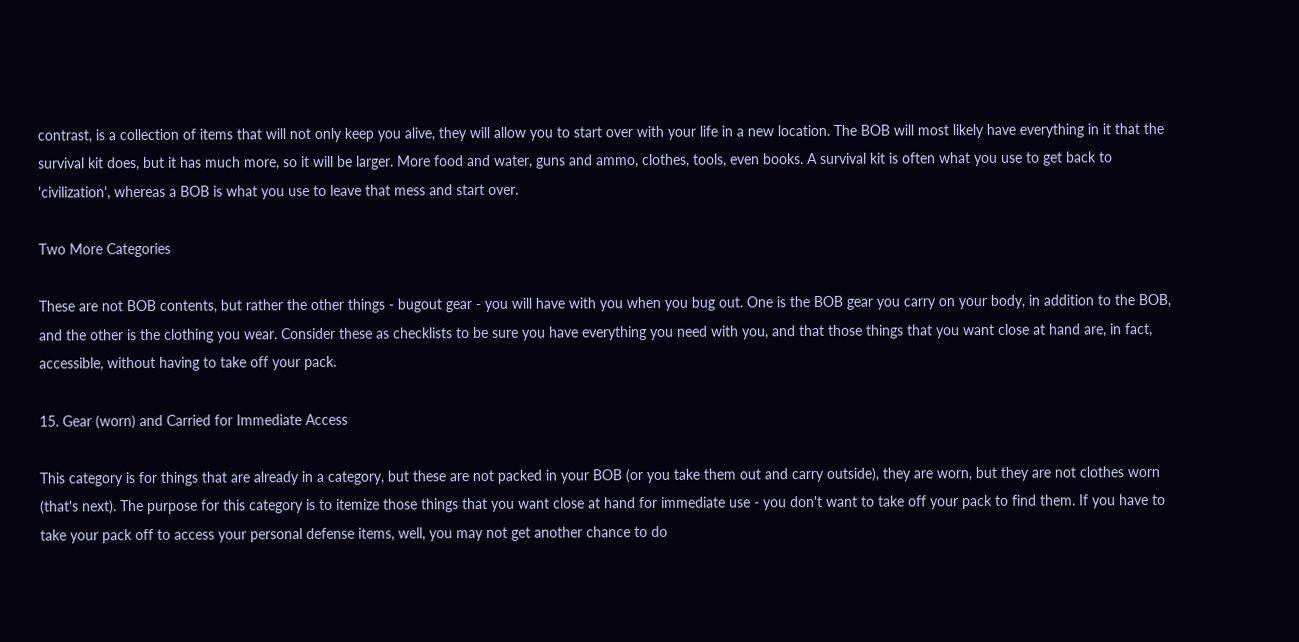contrast, is a collection of items that will not only keep you alive, they will allow you to start over with your life in a new location. The BOB will most likely have everything in it that the survival kit does, but it has much more, so it will be larger. More food and water, guns and ammo, clothes, tools, even books. A survival kit is often what you use to get back to 'civilization', whereas a BOB is what you use to leave that mess and start over.

Two More Categories

These are not BOB contents, but rather the other things - bugout gear - you will have with you when you bug out. One is the BOB gear you carry on your body, in addition to the BOB, and the other is the clothing you wear. Consider these as checklists to be sure you have everything you need with you, and that those things that you want close at hand are, in fact, accessible, without having to take off your pack.

15. Gear (worn) and Carried for Immediate Access

This category is for things that are already in a category, but these are not packed in your BOB (or you take them out and carry outside), they are worn, but they are not clothes worn (that's next). The purpose for this category is to itemize those things that you want close at hand for immediate use - you don't want to take off your pack to find them. If you have to take your pack off to access your personal defense items, well, you may not get another chance to do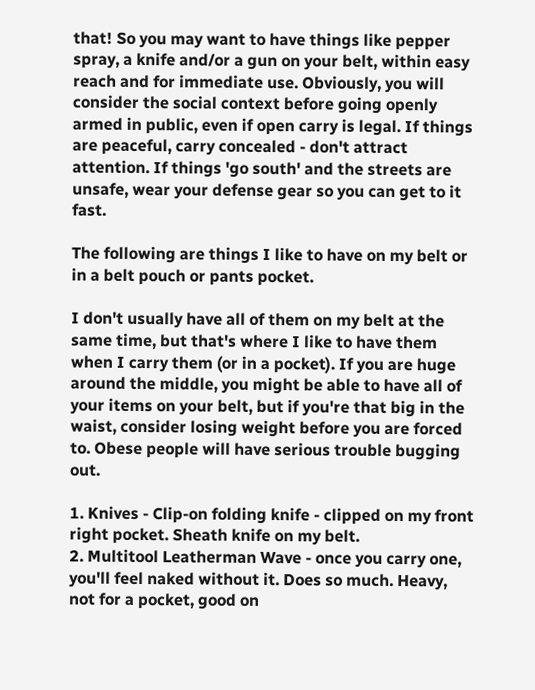that! So you may want to have things like pepper spray, a knife and/or a gun on your belt, within easy reach and for immediate use. Obviously, you will consider the social context before going openly armed in public, even if open carry is legal. If things are peaceful, carry concealed - don't attract attention. If things 'go south' and the streets are unsafe, wear your defense gear so you can get to it fast.

The following are things I like to have on my belt or in a belt pouch or pants pocket.

I don't usually have all of them on my belt at the same time, but that's where I like to have them when I carry them (or in a pocket). If you are huge around the middle, you might be able to have all of your items on your belt, but if you're that big in the waist, consider losing weight before you are forced to. Obese people will have serious trouble bugging out.

1. Knives - Clip-on folding knife - clipped on my front right pocket. Sheath knife on my belt.
2. Multitool Leatherman Wave - once you carry one, you'll feel naked without it. Does so much. Heavy, not for a pocket, good on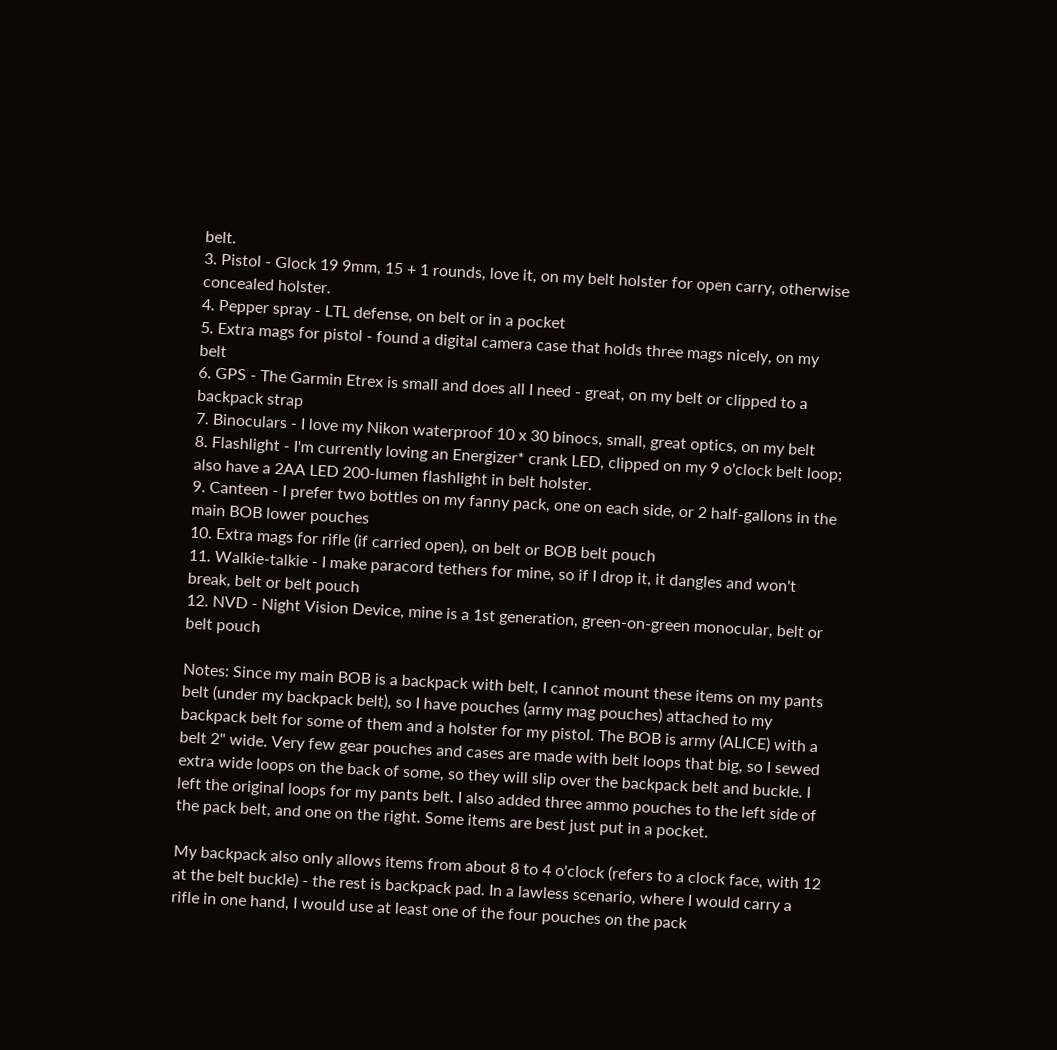belt.
3. Pistol - Glock 19 9mm, 15 + 1 rounds, love it, on my belt holster for open carry, otherwise concealed holster.
4. Pepper spray - LTL defense, on belt or in a pocket
5. Extra mags for pistol - found a digital camera case that holds three mags nicely, on my belt
6. GPS - The Garmin Etrex is small and does all I need - great, on my belt or clipped to a backpack strap
7. Binoculars - I love my Nikon waterproof 10 x 30 binocs, small, great optics, on my belt
8. Flashlight - I'm currently loving an Energizer* crank LED, clipped on my 9 o'clock belt loop; also have a 2AA LED 200-lumen flashlight in belt holster.
9. Canteen - I prefer two bottles on my fanny pack, one on each side, or 2 half-gallons in the main BOB lower pouches
10. Extra mags for rifle (if carried open), on belt or BOB belt pouch
11. Walkie-talkie - I make paracord tethers for mine, so if I drop it, it dangles and won't break, belt or belt pouch
12. NVD - Night Vision Device, mine is a 1st generation, green-on-green monocular, belt or belt pouch

Notes: Since my main BOB is a backpack with belt, I cannot mount these items on my pants belt (under my backpack belt), so I have pouches (army mag pouches) attached to my backpack belt for some of them and a holster for my pistol. The BOB is army (ALICE) with a belt 2" wide. Very few gear pouches and cases are made with belt loops that big, so I sewed extra wide loops on the back of some, so they will slip over the backpack belt and buckle. I left the original loops for my pants belt. I also added three ammo pouches to the left side of the pack belt, and one on the right. Some items are best just put in a pocket.

My backpack also only allows items from about 8 to 4 o'clock (refers to a clock face, with 12 at the belt buckle) - the rest is backpack pad. In a lawless scenario, where I would carry a rifle in one hand, I would use at least one of the four pouches on the pack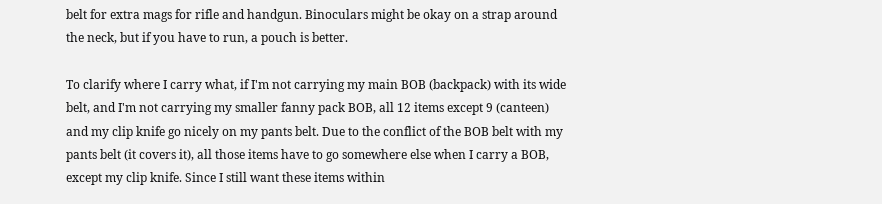belt for extra mags for rifle and handgun. Binoculars might be okay on a strap around the neck, but if you have to run, a pouch is better.

To clarify where I carry what, if I'm not carrying my main BOB (backpack) with its wide belt, and I'm not carrying my smaller fanny pack BOB, all 12 items except 9 (canteen) and my clip knife go nicely on my pants belt. Due to the conflict of the BOB belt with my pants belt (it covers it), all those items have to go somewhere else when I carry a BOB, except my clip knife. Since I still want these items within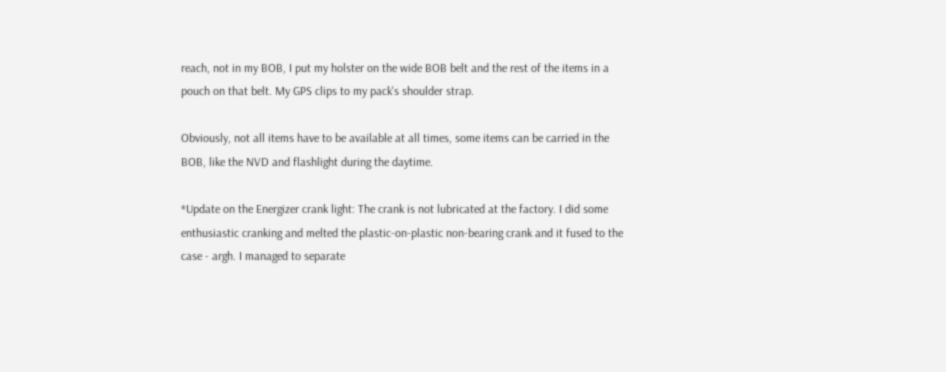reach, not in my BOB, I put my holster on the wide BOB belt and the rest of the items in a pouch on that belt. My GPS clips to my pack's shoulder strap.

Obviously, not all items have to be available at all times, some items can be carried in the BOB, like the NVD and flashlight during the daytime.

*Update on the Energizer crank light: The crank is not lubricated at the factory. I did some enthusiastic cranking and melted the plastic-on-plastic non-bearing crank and it fused to the case - argh. I managed to separate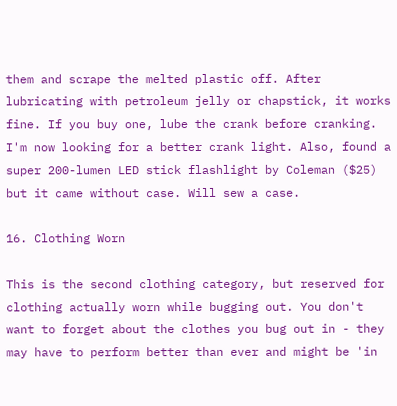them and scrape the melted plastic off. After lubricating with petroleum jelly or chapstick, it works fine. If you buy one, lube the crank before cranking. I'm now looking for a better crank light. Also, found a super 200-lumen LED stick flashlight by Coleman ($25) but it came without case. Will sew a case.

16. Clothing Worn

This is the second clothing category, but reserved for clothing actually worn while bugging out. You don't want to forget about the clothes you bug out in - they may have to perform better than ever and might be 'in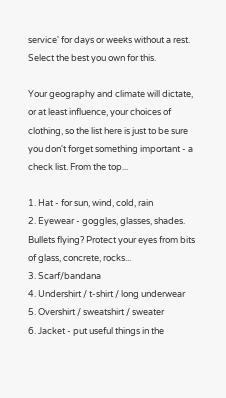service' for days or weeks without a rest. Select the best you own for this.

Your geography and climate will dictate, or at least influence, your choices of clothing, so the list here is just to be sure you don't forget something important - a check list. From the top...

1. Hat - for sun, wind, cold, rain
2. Eyewear - goggles, glasses, shades. Bullets flying? Protect your eyes from bits of glass, concrete, rocks...
3. Scarf/bandana
4. Undershirt / t-shirt / long underwear
5. Overshirt / sweatshirt / sweater
6. Jacket - put useful things in the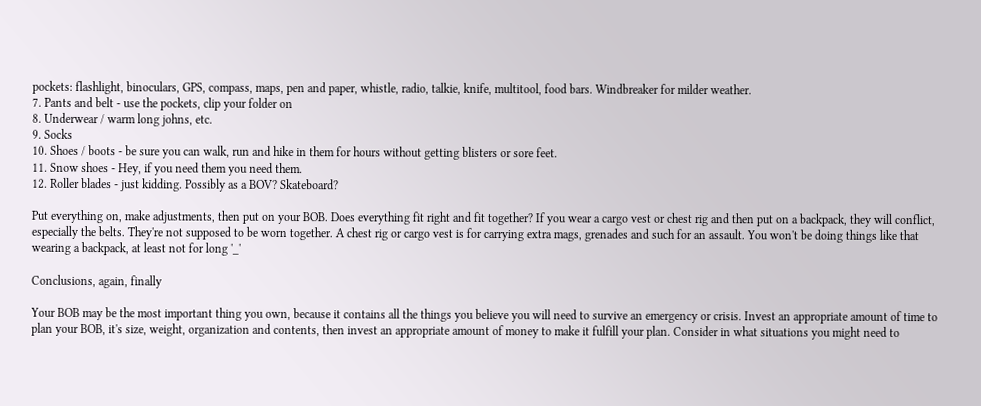pockets: flashlight, binoculars, GPS, compass, maps, pen and paper, whistle, radio, talkie, knife, multitool, food bars. Windbreaker for milder weather.
7. Pants and belt - use the pockets, clip your folder on
8. Underwear / warm long johns, etc.
9. Socks
10. Shoes / boots - be sure you can walk, run and hike in them for hours without getting blisters or sore feet.
11. Snow shoes - Hey, if you need them you need them.
12. Roller blades - just kidding. Possibly as a BOV? Skateboard?

Put everything on, make adjustments, then put on your BOB. Does everything fit right and fit together? If you wear a cargo vest or chest rig and then put on a backpack, they will conflict, especially the belts. They're not supposed to be worn together. A chest rig or cargo vest is for carrying extra mags, grenades and such for an assault. You won't be doing things like that wearing a backpack, at least not for long '_'

Conclusions, again, finally

Your BOB may be the most important thing you own, because it contains all the things you believe you will need to survive an emergency or crisis. Invest an appropriate amount of time to plan your BOB, it's size, weight, organization and contents, then invest an appropriate amount of money to make it fulfill your plan. Consider in what situations you might need to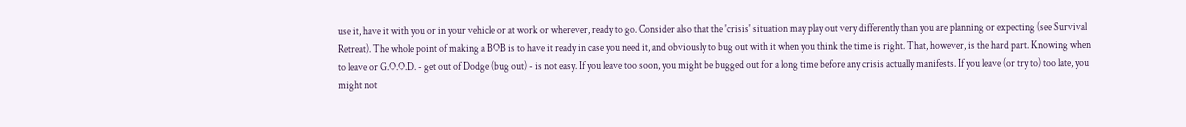use it, have it with you or in your vehicle or at work or wherever, ready to go. Consider also that the 'crisis' situation may play out very differently than you are planning or expecting (see Survival Retreat). The whole point of making a BOB is to have it ready in case you need it, and obviously to bug out with it when you think the time is right. That, however, is the hard part. Knowing when to leave or G.O.O.D. - get out of Dodge (bug out) - is not easy. If you leave too soon, you might be bugged out for a long time before any crisis actually manifests. If you leave (or try to) too late, you might not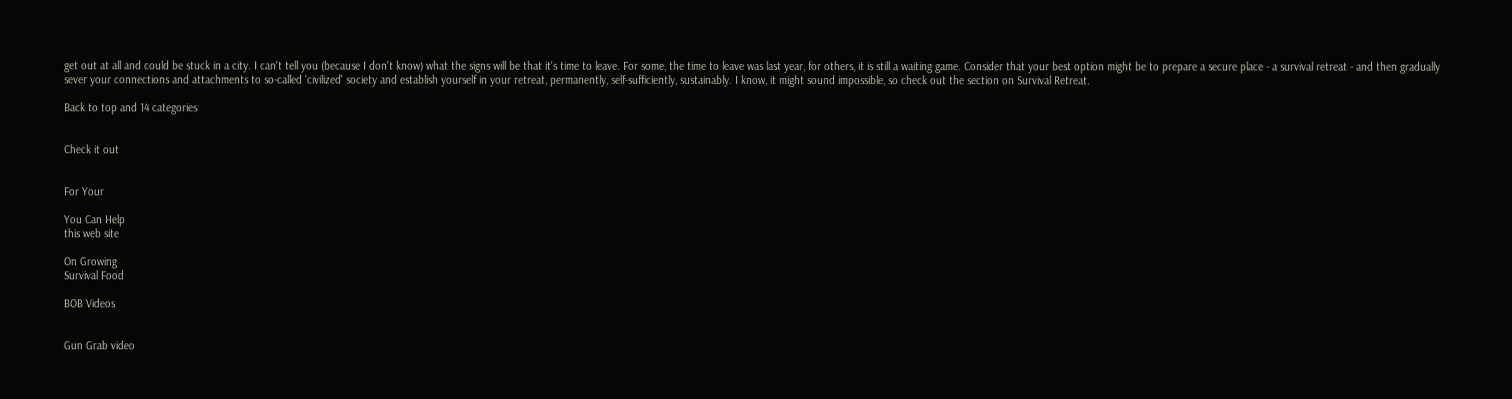get out at all and could be stuck in a city. I can't tell you (because I don't know) what the signs will be that it's time to leave. For some, the time to leave was last year, for others, it is still a waiting game. Consider that your best option might be to prepare a secure place - a survival retreat - and then gradually sever your connections and attachments to so-called 'civilized' society and establish yourself in your retreat, permanently, self-sufficiently, sustainably. I know, it might sound impossible, so check out the section on Survival Retreat.

Back to top and 14 categories


Check it out


For Your

You Can Help
this web site

On Growing
Survival Food

BOB Videos


Gun Grab video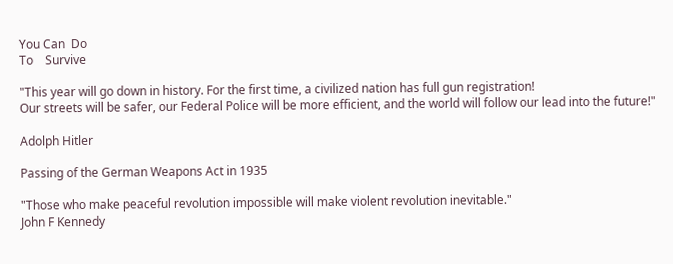You Can  Do
To    Survive

"This year will go down in history. For the first time, a civilized nation has full gun registration!
Our streets will be safer, our Federal Police will be more efficient, and the world will follow our lead into the future!"

Adolph Hitler

Passing of the German Weapons Act in 1935

"Those who make peaceful revolution impossible will make violent revolution inevitable."
John F Kennedy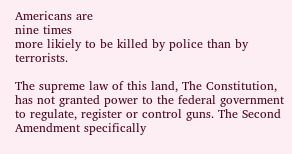Americans are
nine times
more likiely to be killed by police than by terrorists.

The supreme law of this land, The Constitution, has not granted power to the federal government to regulate, register or control guns. The Second Amendment specifically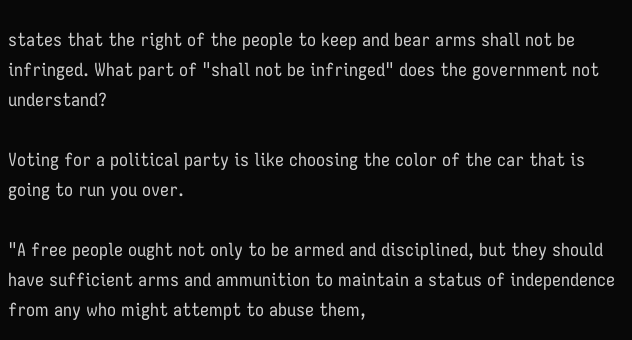states that the right of the people to keep and bear arms shall not be infringed. What part of "shall not be infringed" does the government not understand?

Voting for a political party is like choosing the color of the car that is going to run you over.

"A free people ought not only to be armed and disciplined, but they should have sufficient arms and ammunition to maintain a status of independence from any who might attempt to abuse them,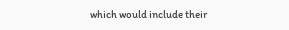which would include their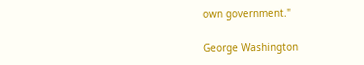own government."

George Washington